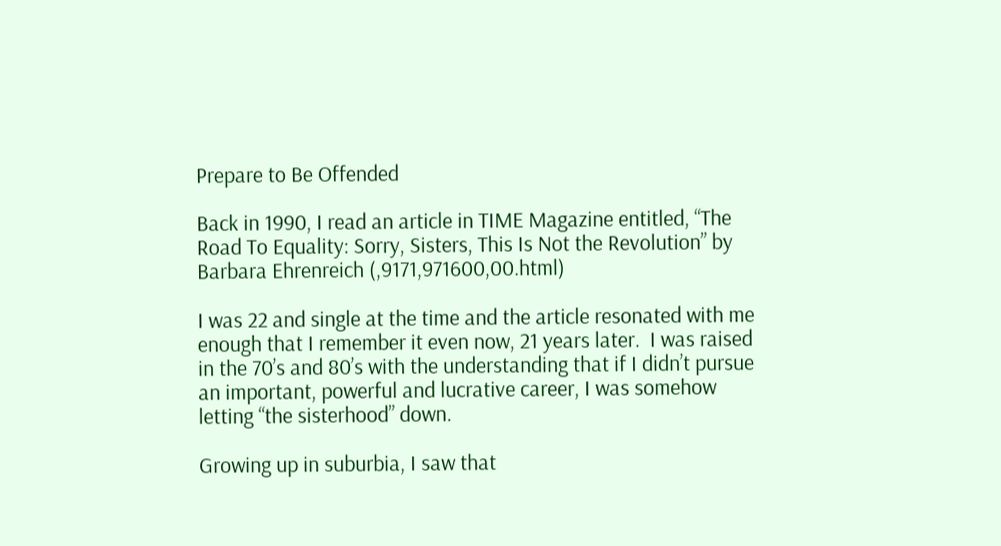Prepare to Be Offended

Back in 1990, I read an article in TIME Magazine entitled, “The Road To Equality: Sorry, Sisters, This Is Not the Revolution” by Barbara Ehrenreich (,9171,971600,00.html)

I was 22 and single at the time and the article resonated with me enough that I remember it even now, 21 years later.  I was raised in the 70’s and 80’s with the understanding that if I didn’t pursue an important, powerful and lucrative career, I was somehow letting “the sisterhood” down.

Growing up in suburbia, I saw that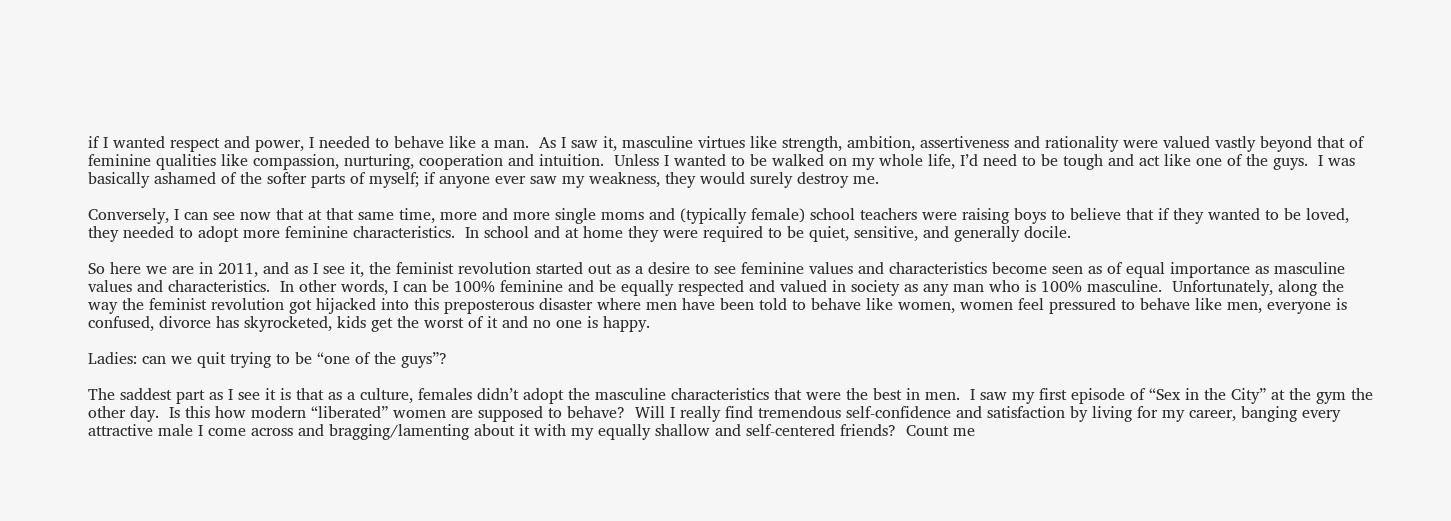if I wanted respect and power, I needed to behave like a man.  As I saw it, masculine virtues like strength, ambition, assertiveness and rationality were valued vastly beyond that of feminine qualities like compassion, nurturing, cooperation and intuition.  Unless I wanted to be walked on my whole life, I’d need to be tough and act like one of the guys.  I was basically ashamed of the softer parts of myself; if anyone ever saw my weakness, they would surely destroy me.

Conversely, I can see now that at that same time, more and more single moms and (typically female) school teachers were raising boys to believe that if they wanted to be loved, they needed to adopt more feminine characteristics.  In school and at home they were required to be quiet, sensitive, and generally docile.

So here we are in 2011, and as I see it, the feminist revolution started out as a desire to see feminine values and characteristics become seen as of equal importance as masculine values and characteristics.  In other words, I can be 100% feminine and be equally respected and valued in society as any man who is 100% masculine.  Unfortunately, along the way the feminist revolution got hijacked into this preposterous disaster where men have been told to behave like women, women feel pressured to behave like men, everyone is confused, divorce has skyrocketed, kids get the worst of it and no one is happy.

Ladies: can we quit trying to be “one of the guys”?

The saddest part as I see it is that as a culture, females didn’t adopt the masculine characteristics that were the best in men.  I saw my first episode of “Sex in the City” at the gym the other day.  Is this how modern “liberated” women are supposed to behave?  Will I really find tremendous self-confidence and satisfaction by living for my career, banging every attractive male I come across and bragging/lamenting about it with my equally shallow and self-centered friends?  Count me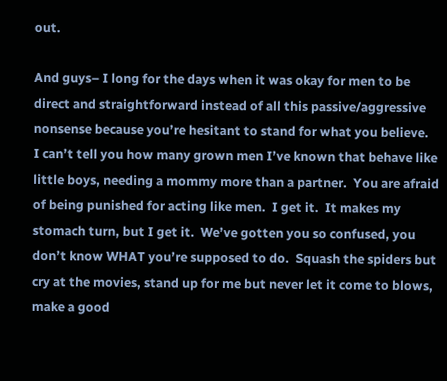out.

And guys– I long for the days when it was okay for men to be direct and straightforward instead of all this passive/aggressive nonsense because you’re hesitant to stand for what you believe.  I can’t tell you how many grown men I’ve known that behave like little boys, needing a mommy more than a partner.  You are afraid of being punished for acting like men.  I get it.  It makes my stomach turn, but I get it.  We’ve gotten you so confused, you don’t know WHAT you’re supposed to do.  Squash the spiders but cry at the movies, stand up for me but never let it come to blows, make a good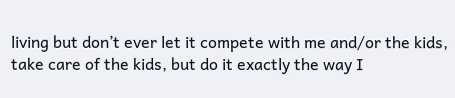living but don’t ever let it compete with me and/or the kids, take care of the kids, but do it exactly the way I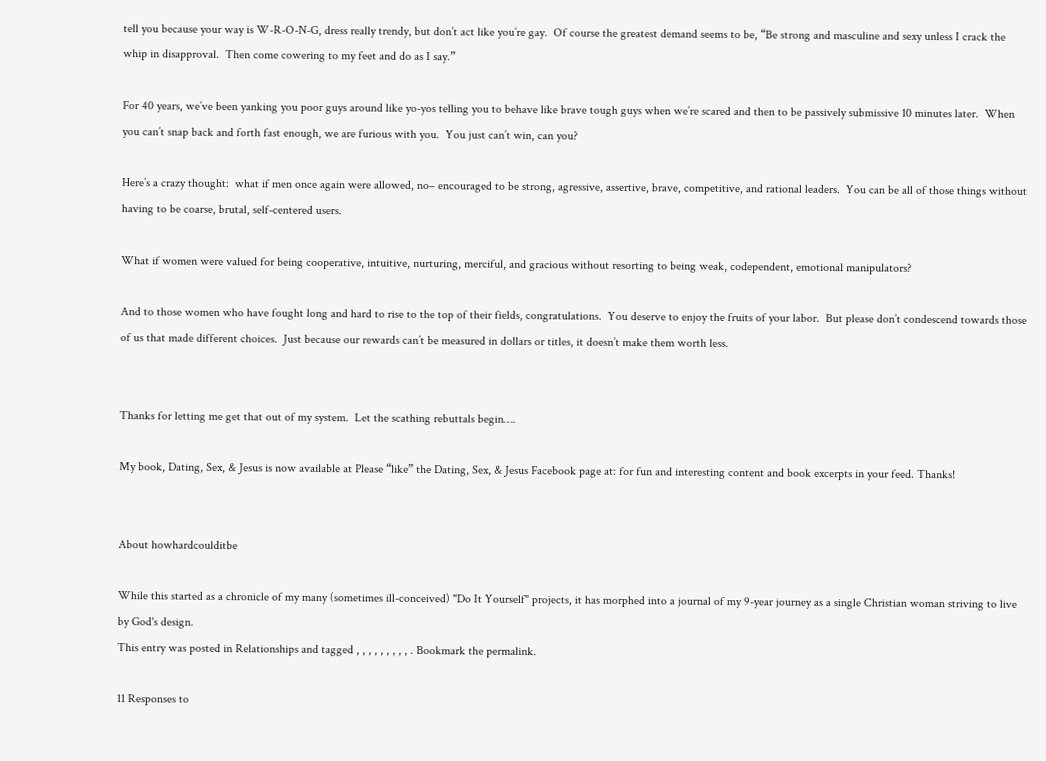tell you because your way is W-R-O-N-G, dress really trendy, but don’t act like you’re gay.  Of course the greatest demand seems to be, “Be strong and masculine and sexy unless I crack the whip in disapproval.  Then come cowering to my feet and do as I say.”

For 40 years, we’ve been yanking you poor guys around like yo-yos telling you to behave like brave tough guys when we’re scared and then to be passively submissive 10 minutes later.  When you can’t snap back and forth fast enough, we are furious with you.  You just can’t win, can you?

Here’s a crazy thought:  what if men once again were allowed, no– encouraged to be strong, agressive, assertive, brave, competitive, and rational leaders.  You can be all of those things without having to be coarse, brutal, self-centered users.

What if women were valued for being cooperative, intuitive, nurturing, merciful, and gracious without resorting to being weak, codependent, emotional manipulators?

And to those women who have fought long and hard to rise to the top of their fields, congratulations.  You deserve to enjoy the fruits of your labor.  But please don’t condescend towards those of us that made different choices.  Just because our rewards can’t be measured in dollars or titles, it doesn’t make them worth less.


Thanks for letting me get that out of my system.  Let the scathing rebuttals begin….

My book, Dating, Sex, & Jesus is now available at Please “like” the Dating, Sex, & Jesus Facebook page at: for fun and interesting content and book excerpts in your feed. Thanks!


About howhardcoulditbe

While this started as a chronicle of my many (sometimes ill-conceived) "Do It Yourself" projects, it has morphed into a journal of my 9-year journey as a single Christian woman striving to live by God's design.
This entry was posted in Relationships and tagged , , , , , , , , , . Bookmark the permalink.

11 Responses to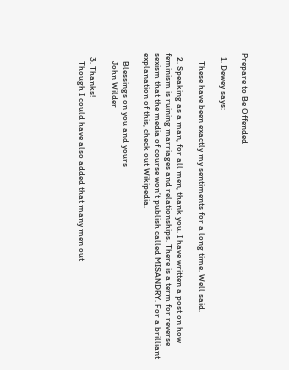Prepare to Be Offended

  1. Dewey says:

    These have been exactly my sentiments for a long time. Well said.

  2. Speaking as a man, for all men, thank you. I have written a post on how feminism is ruining marriages and relationships. There is a term for reverse sexism that the media of course won’t publish called MISANDRY. For a brilliant explanation of this, check out Wikipedia.

    Blessings on you and yours
    John Wilder

  3. Thanks!
    Though I could have also added that many men out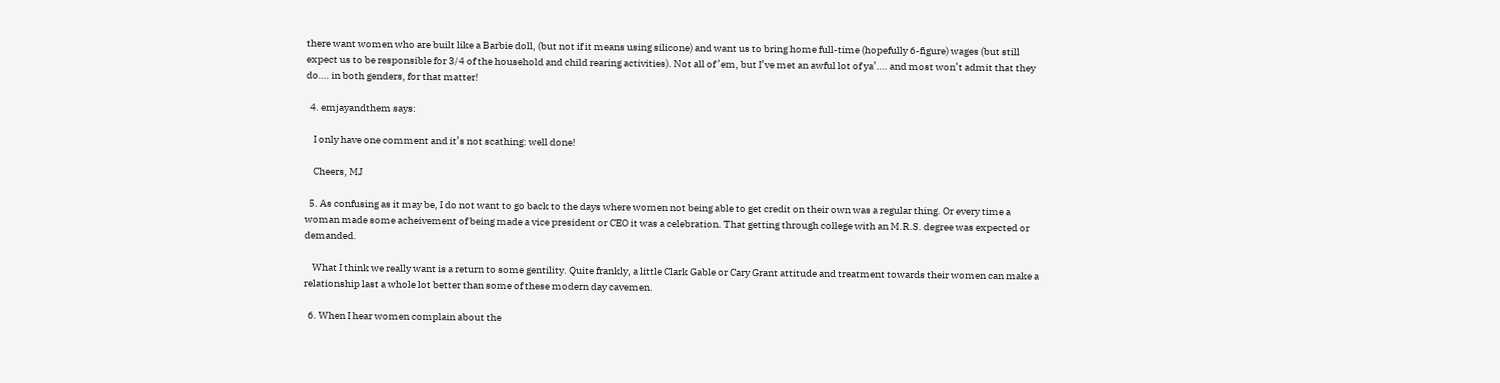there want women who are built like a Barbie doll, (but not if it means using silicone) and want us to bring home full-time (hopefully 6-figure) wages (but still expect us to be responsible for 3/4 of the household and child rearing activities). Not all of ’em, but I’ve met an awful lot of ya’…. and most won’t admit that they do…. in both genders, for that matter!

  4. emjayandthem says:

    I only have one comment and it’s not scathing: well done!

    Cheers, MJ

  5. As confusing as it may be, I do not want to go back to the days where women not being able to get credit on their own was a regular thing. Or every time a woman made some acheivement of being made a vice president or CEO it was a celebration. That getting through college with an M.R.S. degree was expected or demanded.

    What I think we really want is a return to some gentility. Quite frankly, a little Clark Gable or Cary Grant attitude and treatment towards their women can make a relationship last a whole lot better than some of these modern day cavemen.

  6. When I hear women complain about the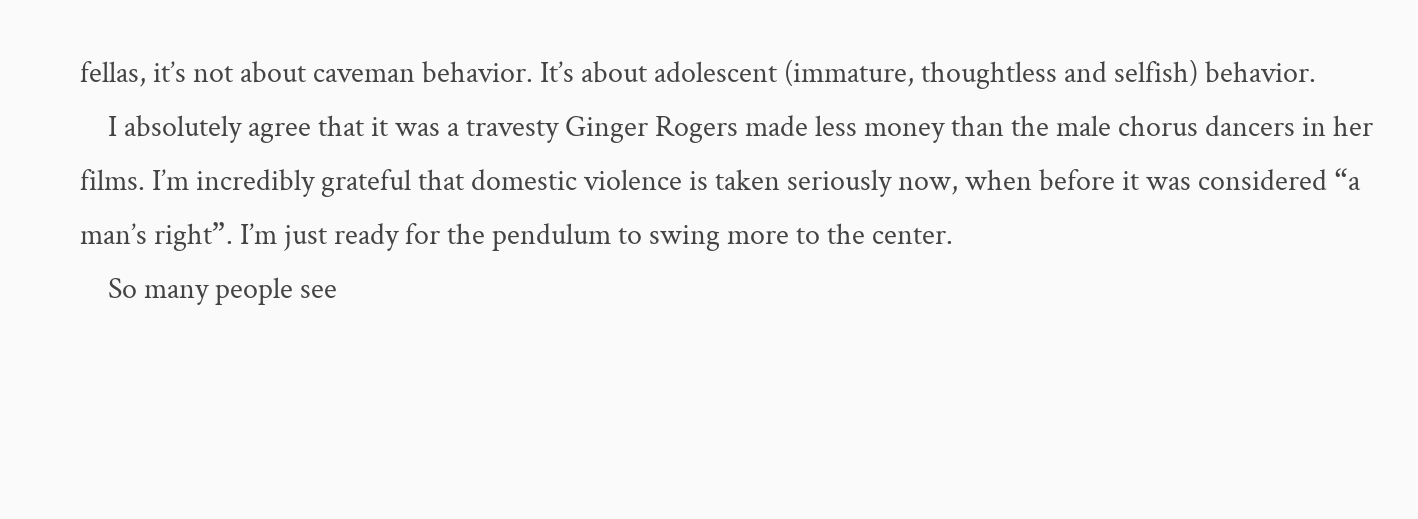fellas, it’s not about caveman behavior. It’s about adolescent (immature, thoughtless and selfish) behavior.
    I absolutely agree that it was a travesty Ginger Rogers made less money than the male chorus dancers in her films. I’m incredibly grateful that domestic violence is taken seriously now, when before it was considered “a man’s right”. I’m just ready for the pendulum to swing more to the center.
    So many people see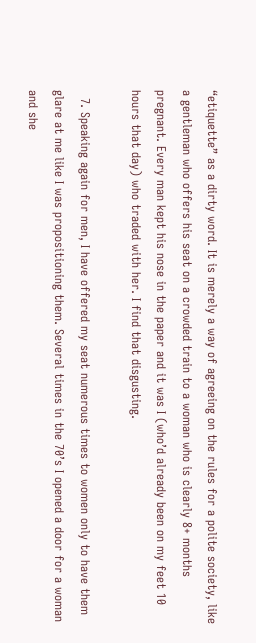“etiquette” as a dirty word. It is merely a way of agreeing on the rules for a polite society, like a gentleman who offers his seat on a crowded train to a woman who is clearly 8+ months pregnant. Every man kept his nose in the paper and it was I (who’d already been on my feet 10 hours that day) who traded with her. I find that disgusting.

  7. Speaking again for men, I have offered my seat numerous times to women only to have them glare at me like I was propositioning them. Several times in the 70’s I opened a door for a woman and she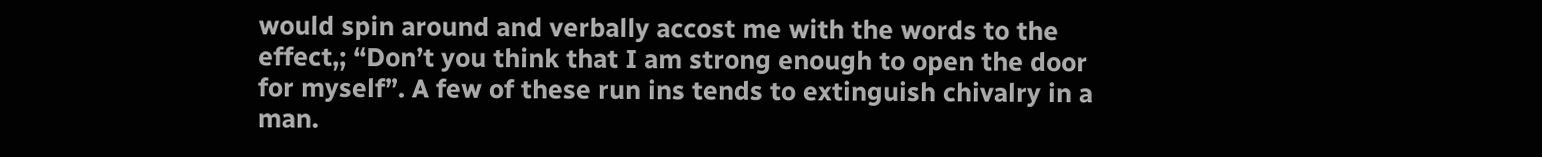would spin around and verbally accost me with the words to the effect,; “Don’t you think that I am strong enough to open the door for myself”. A few of these run ins tends to extinguish chivalry in a man.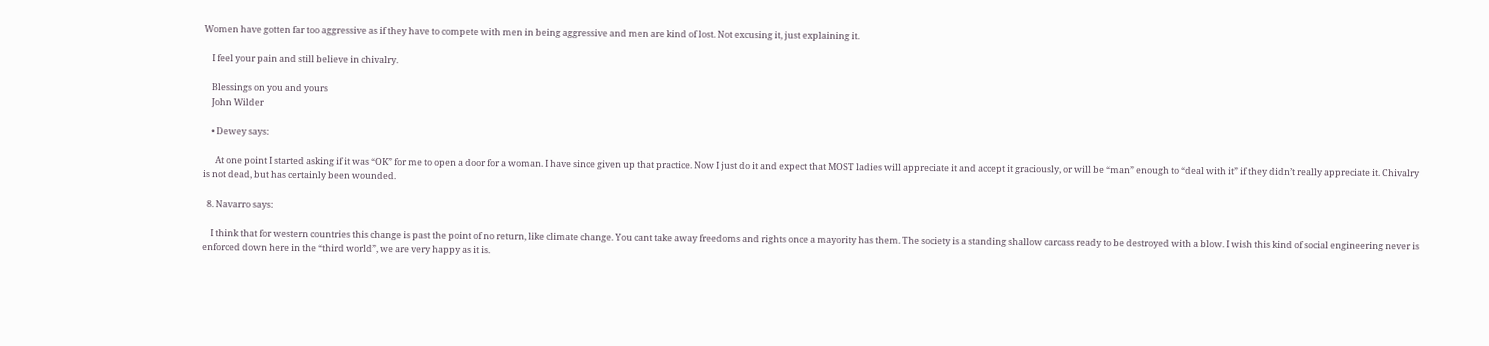Women have gotten far too aggressive as if they have to compete with men in being aggressive and men are kind of lost. Not excusing it, just explaining it.

    I feel your pain and still believe in chivalry.

    Blessings on you and yours
    John Wilder

    • Dewey says:

      At one point I started asking if it was “OK” for me to open a door for a woman. I have since given up that practice. Now I just do it and expect that MOST ladies will appreciate it and accept it graciously, or will be “man” enough to “deal with it” if they didn’t really appreciate it. Chivalry is not dead, but has certainly been wounded.

  8. Navarro says:

    I think that for western countries this change is past the point of no return, like climate change. You cant take away freedoms and rights once a mayority has them. The society is a standing shallow carcass ready to be destroyed with a blow. I wish this kind of social engineering never is enforced down here in the “third world”, we are very happy as it is.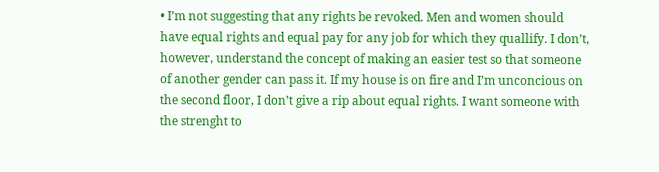• I’m not suggesting that any rights be revoked. Men and women should have equal rights and equal pay for any job for which they quallify. I don’t, however, understand the concept of making an easier test so that someone of another gender can pass it. If my house is on fire and I’m unconcious on the second floor, I don’t give a rip about equal rights. I want someone with the strenght to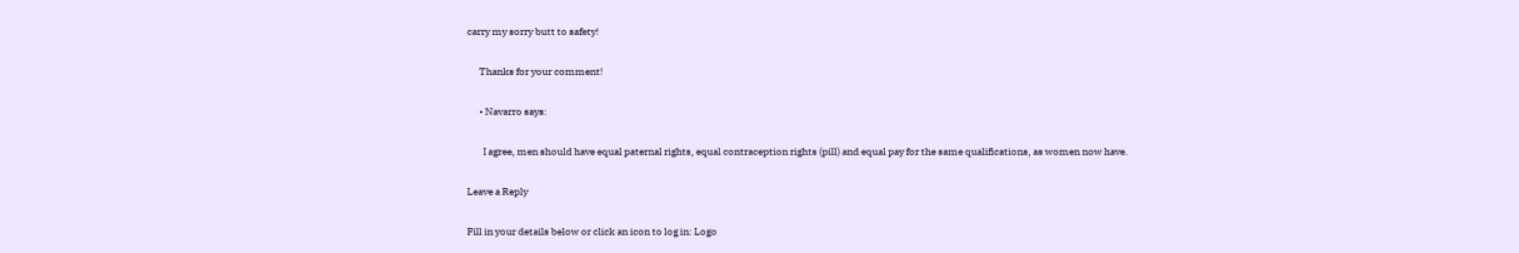carry my sorry butt to safety!

      Thanks for your comment!

      • Navarro says:

        I agree, men should have equal paternal rights, equal contraception rights (pill) and equal pay for the same qualifications, as women now have.

Leave a Reply

Fill in your details below or click an icon to log in: Logo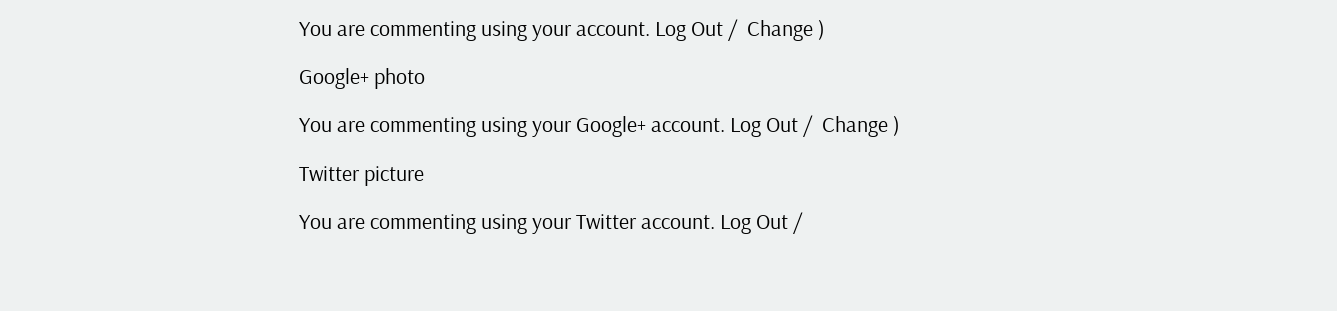You are commenting using your account. Log Out /  Change )

Google+ photo

You are commenting using your Google+ account. Log Out /  Change )

Twitter picture

You are commenting using your Twitter account. Log Out /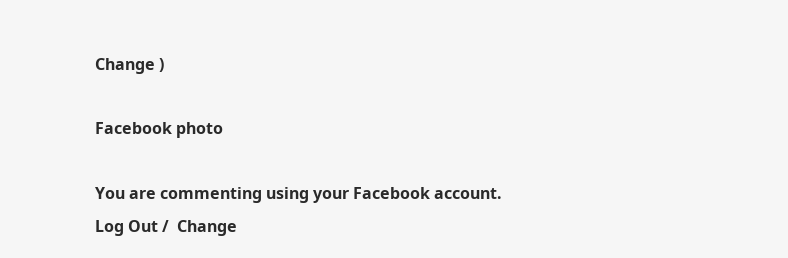Change )

Facebook photo

You are commenting using your Facebook account. Log Out /  Change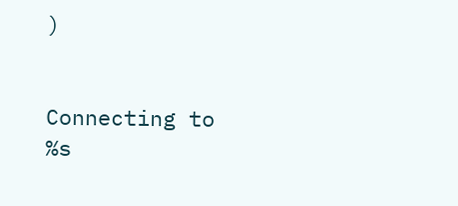)


Connecting to %s